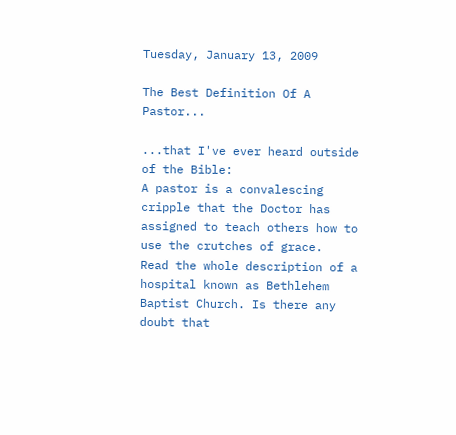Tuesday, January 13, 2009

The Best Definition Of A Pastor...

...that I've ever heard outside of the Bible:
A pastor is a convalescing cripple that the Doctor has assigned to teach others how to use the crutches of grace.
Read the whole description of a hospital known as Bethlehem Baptist Church. Is there any doubt that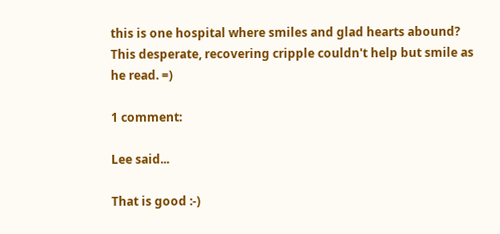this is one hospital where smiles and glad hearts abound? This desperate, recovering cripple couldn't help but smile as he read. =)

1 comment:

Lee said...

That is good :-)